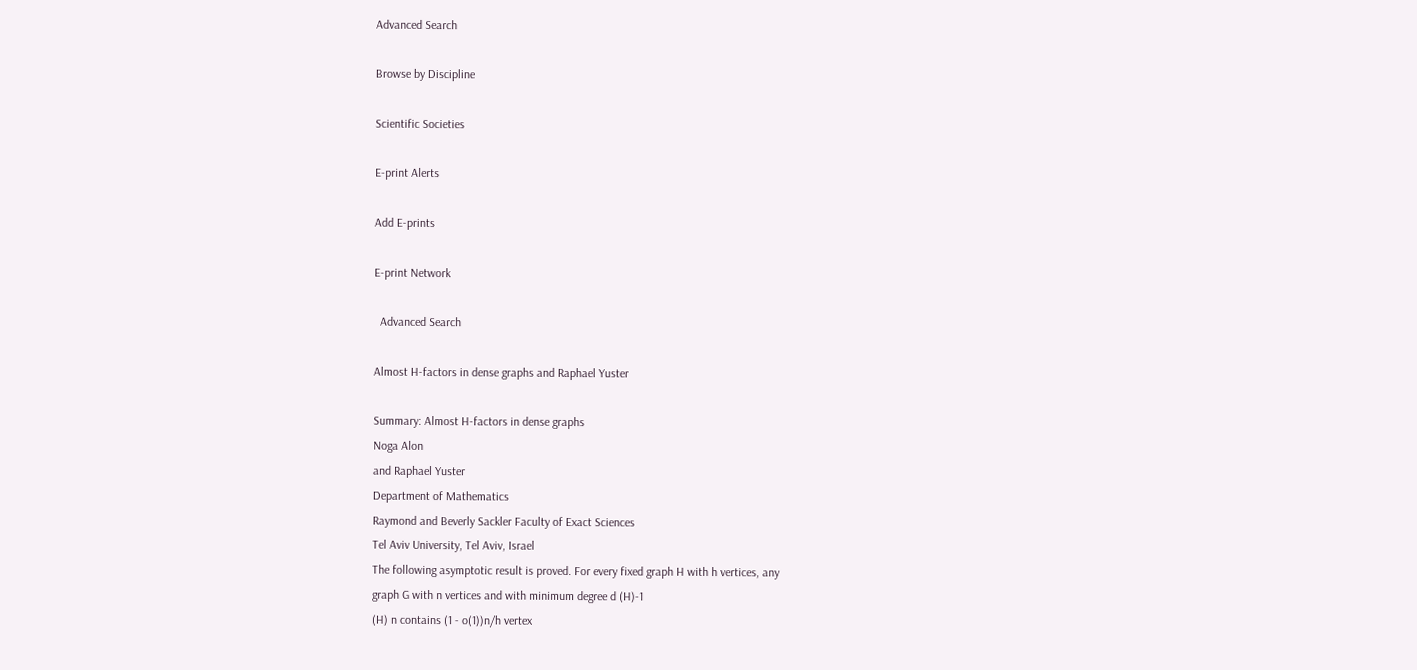Advanced Search

Browse by Discipline

Scientific Societies

E-print Alerts

Add E-prints

E-print Network

  Advanced Search

Almost H-factors in dense graphs and Raphael Yuster

Summary: Almost H-factors in dense graphs
Noga Alon
and Raphael Yuster
Department of Mathematics
Raymond and Beverly Sackler Faculty of Exact Sciences
Tel Aviv University, Tel Aviv, Israel
The following asymptotic result is proved. For every fixed graph H with h vertices, any
graph G with n vertices and with minimum degree d (H)-1
(H) n contains (1 - o(1))n/h vertex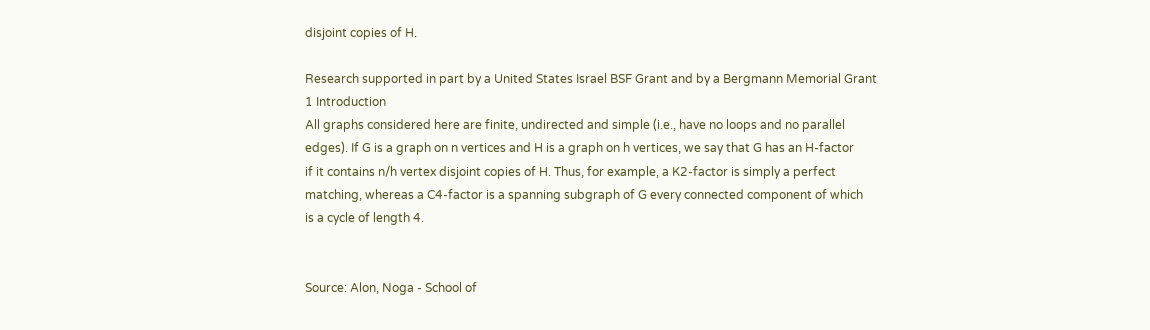disjoint copies of H.

Research supported in part by a United States Israel BSF Grant and by a Bergmann Memorial Grant
1 Introduction
All graphs considered here are finite, undirected and simple (i.e., have no loops and no parallel
edges). If G is a graph on n vertices and H is a graph on h vertices, we say that G has an H-factor
if it contains n/h vertex disjoint copies of H. Thus, for example, a K2-factor is simply a perfect
matching, whereas a C4-factor is a spanning subgraph of G every connected component of which
is a cycle of length 4.


Source: Alon, Noga - School of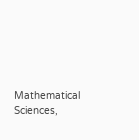Mathematical Sciences,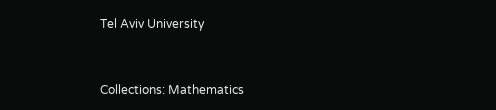Tel Aviv University


Collections: Mathematics